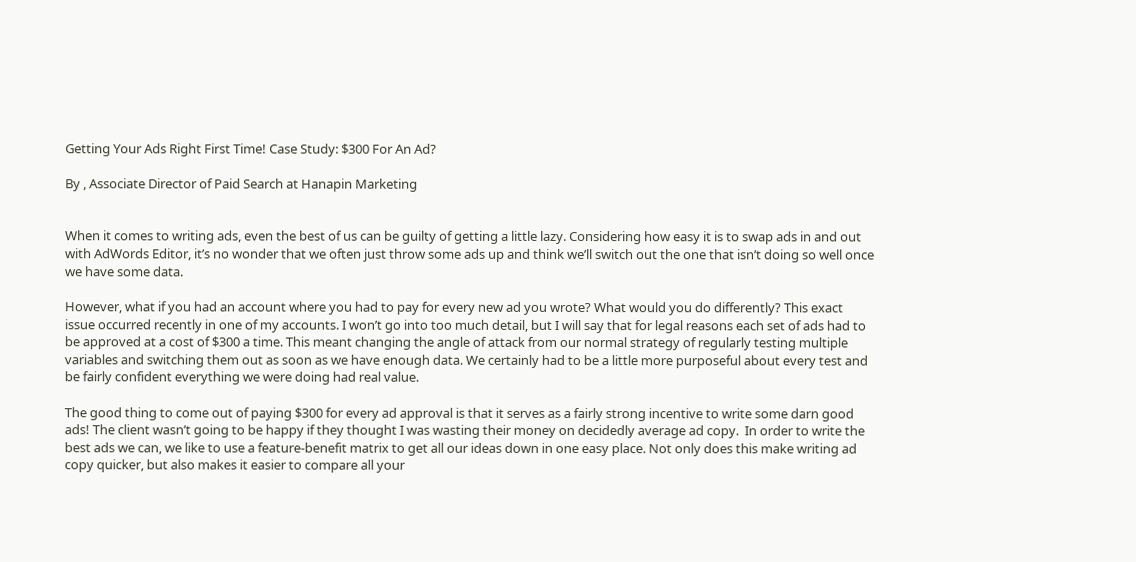Getting Your Ads Right First Time! Case Study: $300 For An Ad?

By , Associate Director of Paid Search at Hanapin Marketing


When it comes to writing ads, even the best of us can be guilty of getting a little lazy. Considering how easy it is to swap ads in and out with AdWords Editor, it’s no wonder that we often just throw some ads up and think we’ll switch out the one that isn’t doing so well once we have some data.

However, what if you had an account where you had to pay for every new ad you wrote? What would you do differently? This exact issue occurred recently in one of my accounts. I won’t go into too much detail, but I will say that for legal reasons each set of ads had to be approved at a cost of $300 a time. This meant changing the angle of attack from our normal strategy of regularly testing multiple variables and switching them out as soon as we have enough data. We certainly had to be a little more purposeful about every test and be fairly confident everything we were doing had real value.

The good thing to come out of paying $300 for every ad approval is that it serves as a fairly strong incentive to write some darn good ads! The client wasn’t going to be happy if they thought I was wasting their money on decidedly average ad copy.  In order to write the best ads we can, we like to use a feature-benefit matrix to get all our ideas down in one easy place. Not only does this make writing ad copy quicker, but also makes it easier to compare all your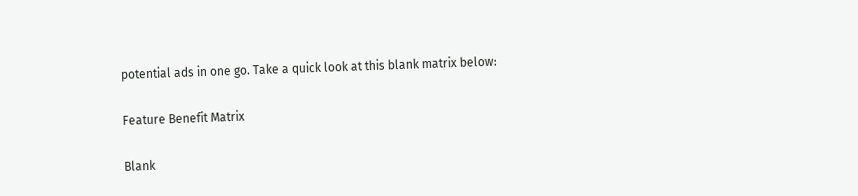potential ads in one go. Take a quick look at this blank matrix below:

Feature Benefit Matrix

Blank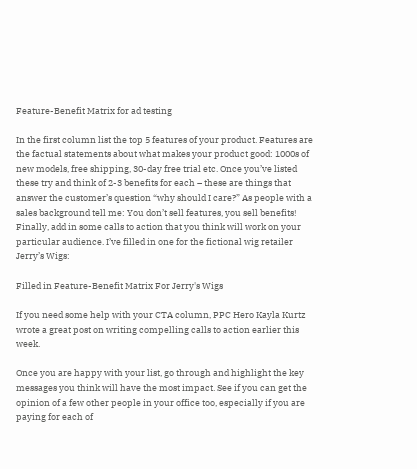Feature-Benefit Matrix for ad testing

In the first column list the top 5 features of your product. Features are the factual statements about what makes your product good: 1000s of new models, free shipping, 30-day free trial etc. Once you’ve listed these try and think of 2-3 benefits for each – these are things that answer the customer’s question “why should I care?” As people with a sales background tell me: You don’t sell features, you sell benefits! Finally, add in some calls to action that you think will work on your particular audience. I’ve filled in one for the fictional wig retailer Jerry’s Wigs:

Filled in Feature-Benefit Matrix For Jerry's Wigs

If you need some help with your CTA column, PPC Hero Kayla Kurtz wrote a great post on writing compelling calls to action earlier this week.

Once you are happy with your list, go through and highlight the key messages you think will have the most impact. See if you can get the opinion of a few other people in your office too, especially if you are paying for each of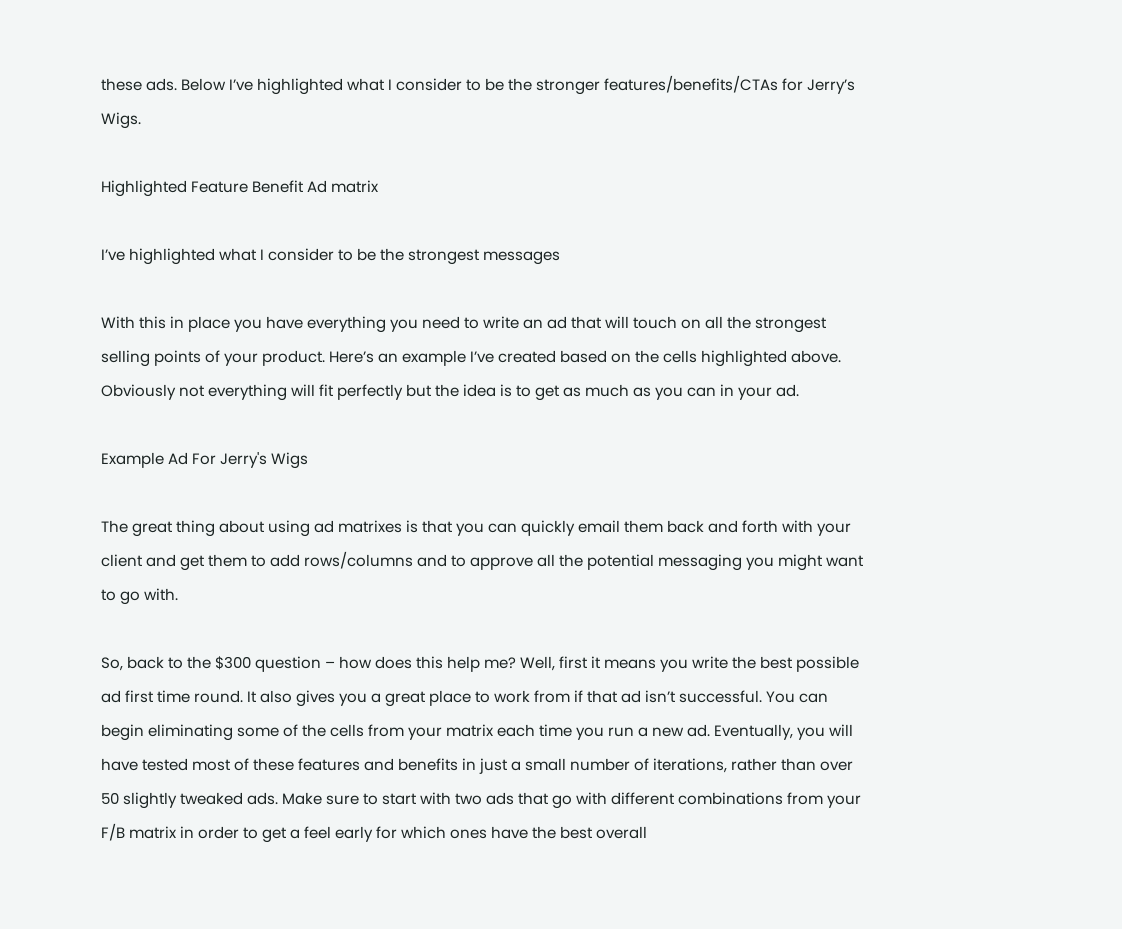these ads. Below I’ve highlighted what I consider to be the stronger features/benefits/CTAs for Jerry’s Wigs.

Highlighted Feature Benefit Ad matrix

I’ve highlighted what I consider to be the strongest messages

With this in place you have everything you need to write an ad that will touch on all the strongest selling points of your product. Here’s an example I’ve created based on the cells highlighted above. Obviously not everything will fit perfectly but the idea is to get as much as you can in your ad.

Example Ad For Jerry's Wigs

The great thing about using ad matrixes is that you can quickly email them back and forth with your client and get them to add rows/columns and to approve all the potential messaging you might want to go with.

So, back to the $300 question – how does this help me? Well, first it means you write the best possible ad first time round. It also gives you a great place to work from if that ad isn’t successful. You can begin eliminating some of the cells from your matrix each time you run a new ad. Eventually, you will have tested most of these features and benefits in just a small number of iterations, rather than over 50 slightly tweaked ads. Make sure to start with two ads that go with different combinations from your F/B matrix in order to get a feel early for which ones have the best overall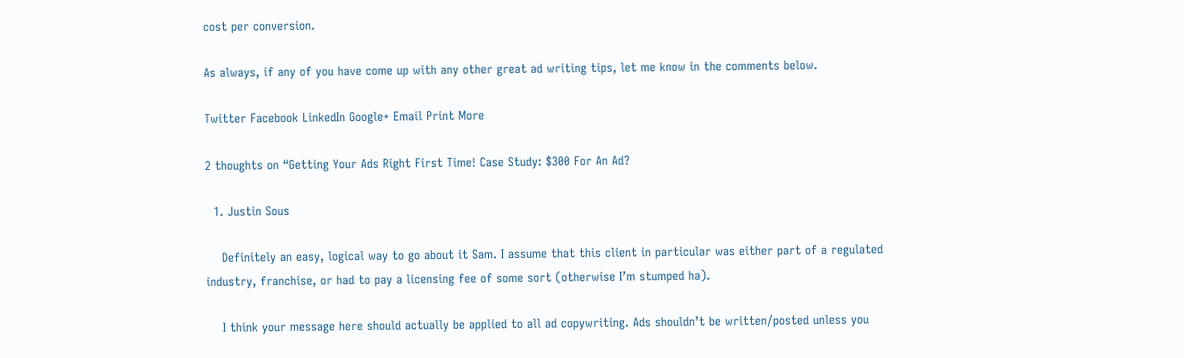cost per conversion.

As always, if any of you have come up with any other great ad writing tips, let me know in the comments below.

Twitter Facebook LinkedIn Google+ Email Print More

2 thoughts on “Getting Your Ads Right First Time! Case Study: $300 For An Ad?

  1. Justin Sous

    Definitely an easy, logical way to go about it Sam. I assume that this client in particular was either part of a regulated industry, franchise, or had to pay a licensing fee of some sort (otherwise I’m stumped ha).

    I think your message here should actually be applied to all ad copywriting. Ads shouldn’t be written/posted unless you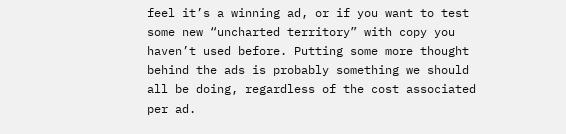feel it’s a winning ad, or if you want to test some new “uncharted territory” with copy you haven’t used before. Putting some more thought behind the ads is probably something we should all be doing, regardless of the cost associated per ad.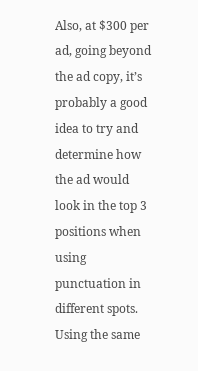Also, at $300 per ad, going beyond the ad copy, it’s probably a good idea to try and determine how the ad would look in the top 3 positions when using punctuation in different spots. Using the same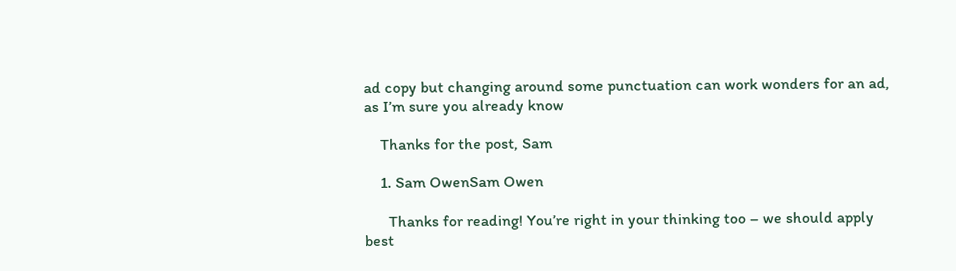ad copy but changing around some punctuation can work wonders for an ad, as I’m sure you already know

    Thanks for the post, Sam

    1. Sam OwenSam Owen

      Thanks for reading! You’re right in your thinking too – we should apply best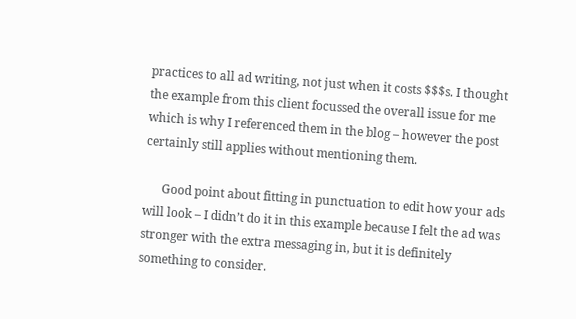practices to all ad writing, not just when it costs $$$s. I thought the example from this client focussed the overall issue for me which is why I referenced them in the blog – however the post certainly still applies without mentioning them.

      Good point about fitting in punctuation to edit how your ads will look – I didn’t do it in this example because I felt the ad was stronger with the extra messaging in, but it is definitely something to consider.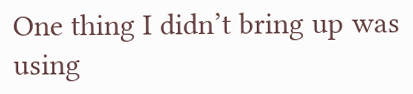One thing I didn’t bring up was using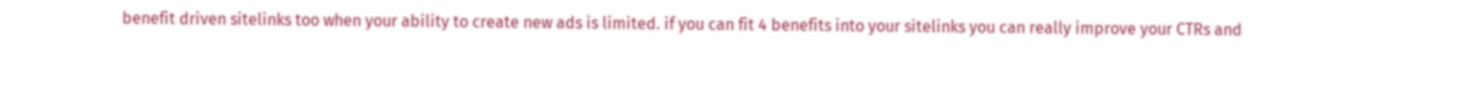benefit driven sitelinks too when your ability to create new ads is limited. if you can fit 4 benefits into your sitelinks you can really improve your CTRs and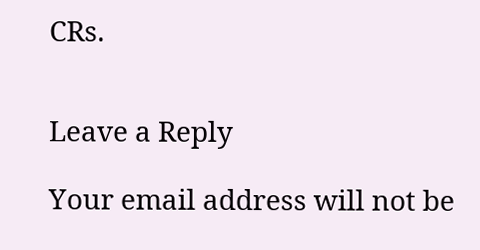CRs.


Leave a Reply

Your email address will not be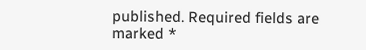published. Required fields are marked *